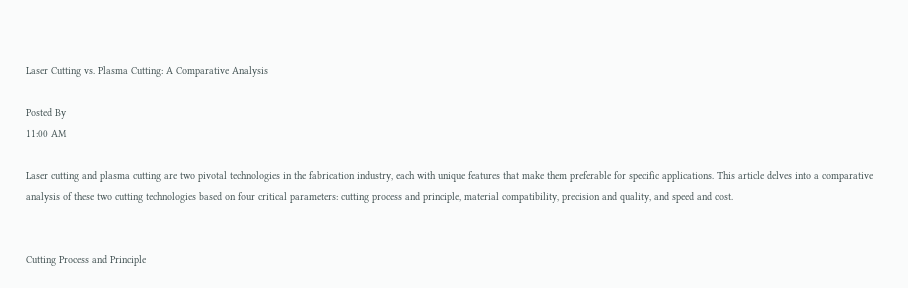Laser Cutting vs. Plasma Cutting: A Comparative Analysis

Posted By
11:00 AM

Laser cutting and plasma cutting are two pivotal technologies in the fabrication industry, each with unique features that make them preferable for specific applications. This article delves into a comparative analysis of these two cutting technologies based on four critical parameters: cutting process and principle, material compatibility, precision and quality, and speed and cost.


Cutting Process and Principle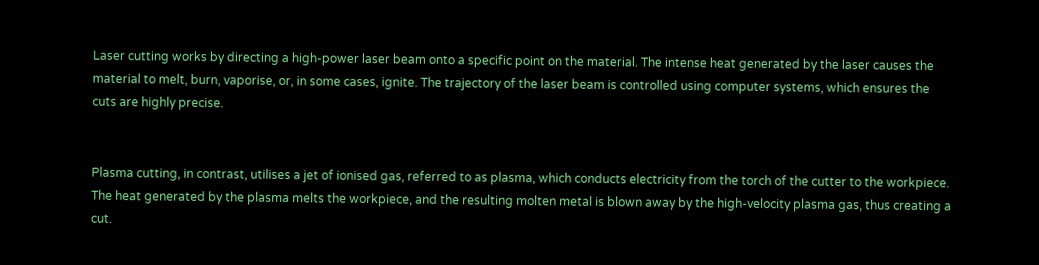Laser cutting works by directing a high-power laser beam onto a specific point on the material. The intense heat generated by the laser causes the material to melt, burn, vaporise, or, in some cases, ignite. The trajectory of the laser beam is controlled using computer systems, which ensures the cuts are highly precise.


Plasma cutting, in contrast, utilises a jet of ionised gas, referred to as plasma, which conducts electricity from the torch of the cutter to the workpiece. The heat generated by the plasma melts the workpiece, and the resulting molten metal is blown away by the high-velocity plasma gas, thus creating a cut.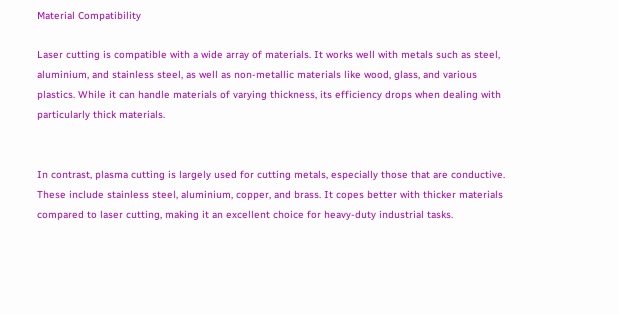Material Compatibility

Laser cutting is compatible with a wide array of materials. It works well with metals such as steel, aluminium, and stainless steel, as well as non-metallic materials like wood, glass, and various plastics. While it can handle materials of varying thickness, its efficiency drops when dealing with particularly thick materials.


In contrast, plasma cutting is largely used for cutting metals, especially those that are conductive. These include stainless steel, aluminium, copper, and brass. It copes better with thicker materials compared to laser cutting, making it an excellent choice for heavy-duty industrial tasks.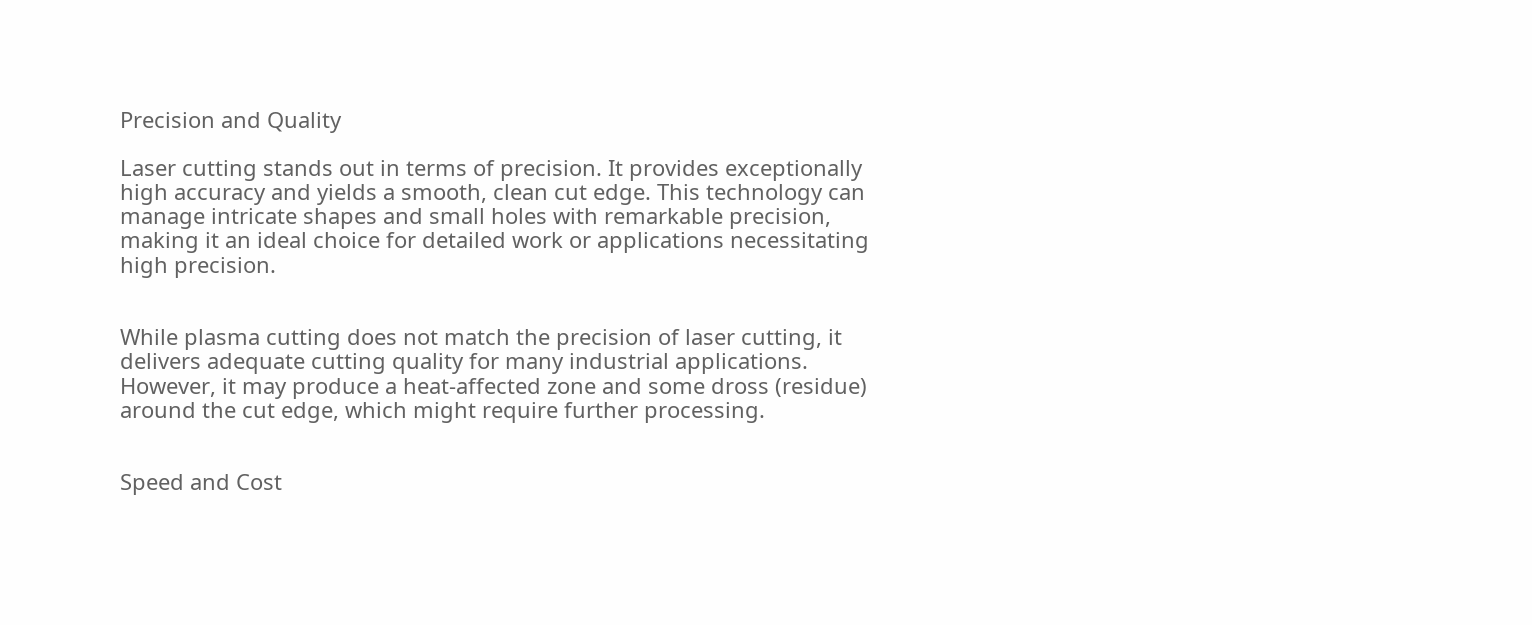Precision and Quality

Laser cutting stands out in terms of precision. It provides exceptionally high accuracy and yields a smooth, clean cut edge. This technology can manage intricate shapes and small holes with remarkable precision, making it an ideal choice for detailed work or applications necessitating high precision.


While plasma cutting does not match the precision of laser cutting, it delivers adequate cutting quality for many industrial applications. However, it may produce a heat-affected zone and some dross (residue) around the cut edge, which might require further processing.


Speed and Cost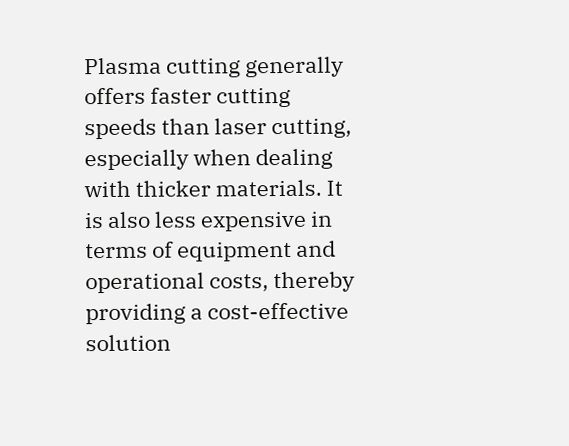Plasma cutting generally offers faster cutting speeds than laser cutting, especially when dealing with thicker materials. It is also less expensive in terms of equipment and operational costs, thereby providing a cost-effective solution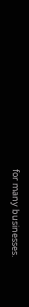for many businesses.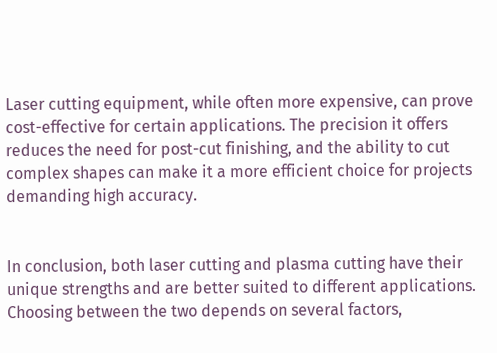Laser cutting equipment, while often more expensive, can prove cost-effective for certain applications. The precision it offers reduces the need for post-cut finishing, and the ability to cut complex shapes can make it a more efficient choice for projects demanding high accuracy.


In conclusion, both laser cutting and plasma cutting have their unique strengths and are better suited to different applications. Choosing between the two depends on several factors,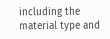including the material type and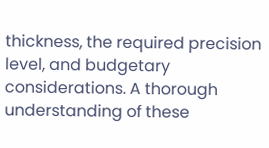thickness, the required precision level, and budgetary considerations. A thorough understanding of these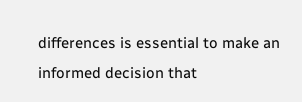differences is essential to make an informed decision that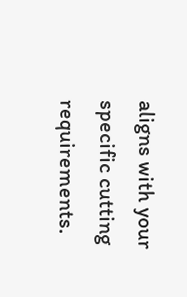aligns with your specific cutting requirements.